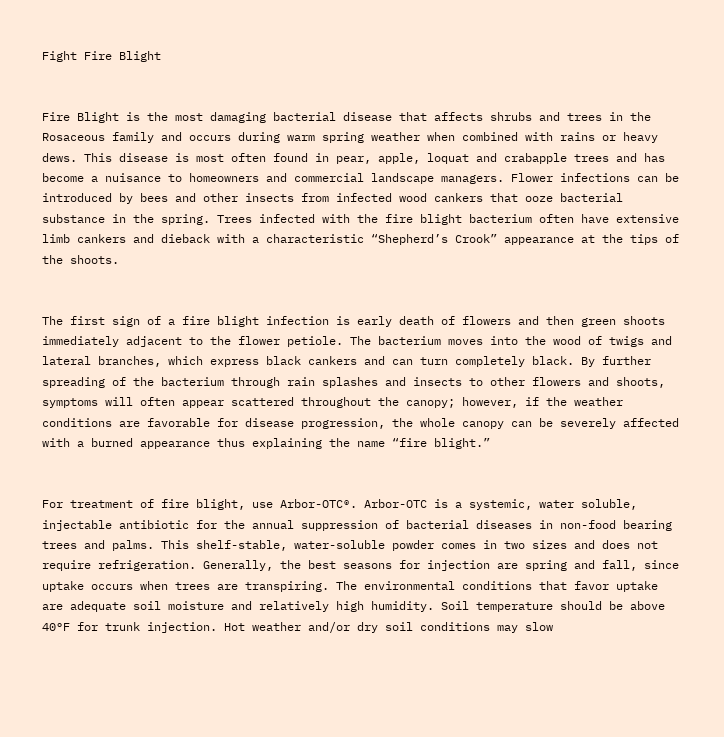Fight Fire Blight


Fire Blight is the most damaging bacterial disease that affects shrubs and trees in the Rosaceous family and occurs during warm spring weather when combined with rains or heavy dews. This disease is most often found in pear, apple, loquat and crabapple trees and has become a nuisance to homeowners and commercial landscape managers. Flower infections can be introduced by bees and other insects from infected wood cankers that ooze bacterial substance in the spring. Trees infected with the fire blight bacterium often have extensive limb cankers and dieback with a characteristic “Shepherd’s Crook” appearance at the tips of the shoots.


The first sign of a fire blight infection is early death of flowers and then green shoots immediately adjacent to the flower petiole. The bacterium moves into the wood of twigs and lateral branches, which express black cankers and can turn completely black. By further spreading of the bacterium through rain splashes and insects to other flowers and shoots, symptoms will often appear scattered throughout the canopy; however, if the weather conditions are favorable for disease progression, the whole canopy can be severely affected with a burned appearance thus explaining the name “fire blight.”


For treatment of fire blight, use Arbor-OTC®. Arbor-OTC is a systemic, water soluble, injectable antibiotic for the annual suppression of bacterial diseases in non-food bearing trees and palms. This shelf-stable, water-soluble powder comes in two sizes and does not require refrigeration. Generally, the best seasons for injection are spring and fall, since uptake occurs when trees are transpiring. The environmental conditions that favor uptake are adequate soil moisture and relatively high humidity. Soil temperature should be above 40°F for trunk injection. Hot weather and/or dry soil conditions may slow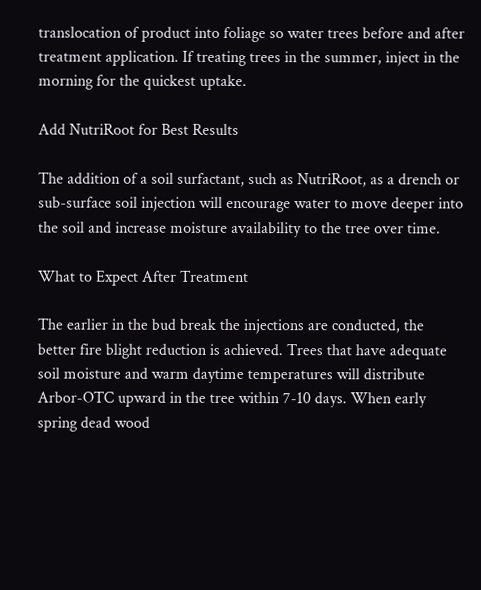translocation of product into foliage so water trees before and after treatment application. If treating trees in the summer, inject in the morning for the quickest uptake.

Add NutriRoot for Best Results

The addition of a soil surfactant, such as NutriRoot, as a drench or sub-surface soil injection will encourage water to move deeper into the soil and increase moisture availability to the tree over time.

What to Expect After Treatment

The earlier in the bud break the injections are conducted, the better fire blight reduction is achieved. Trees that have adequate soil moisture and warm daytime temperatures will distribute Arbor-OTC upward in the tree within 7-10 days. When early spring dead wood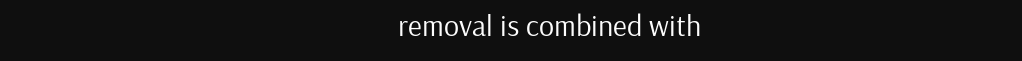removal is combined with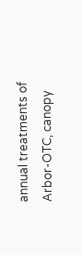annual treatments of Arbor-OTC, canopy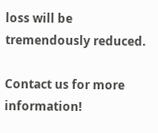loss will be tremendously reduced.

Contact us for more information!